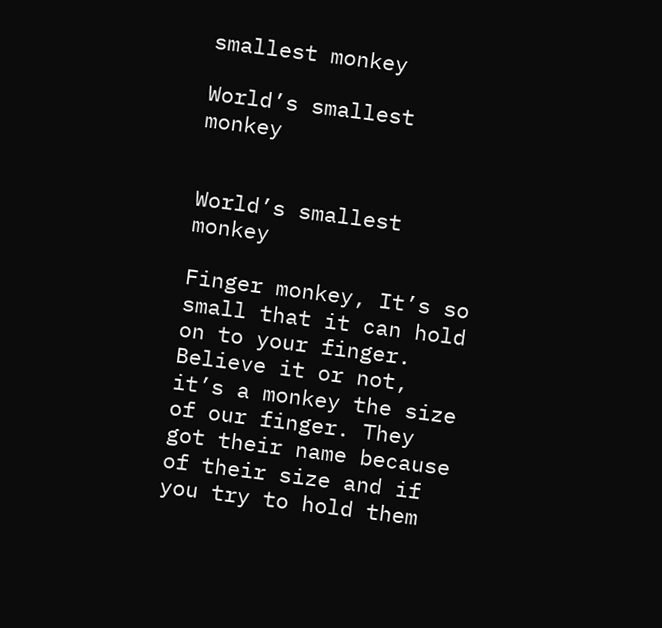smallest monkey

World’s smallest monkey


World’s smallest monkey

Finger monkey, It’s so small that it can hold on to your finger. Believe it or not, it’s a monkey the size of our finger. They got their name because of their size and if you try to hold them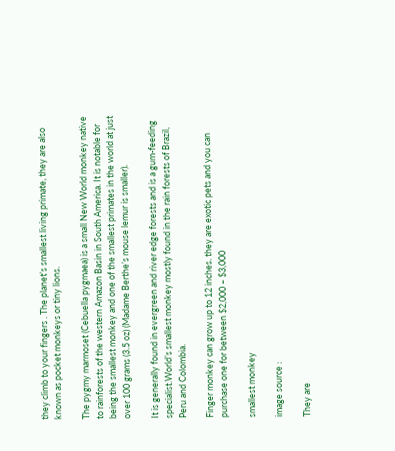they climb to your fingers . The planet’s smallest living primate, they are also known as pocket monkeys or tiny lions.

The pygmy marmoset (Cebuella pygmaea) is a small New World monkey native to rainforests of the western Amazon Basin in South America. It is notable for being the smallest monkey and one of the smallest primates in the world at just over 100 grams (3.5 oz) (Madame Berthe’s mouse lemur is smaller).

It is generally found in evergreen and river edge forests and is a gum-feeding specialist.World’s smallest monkey mostly found in the rain forests of Brazil, Peru and Colombia.

Finger monkey can grow up to 12 inches. they are exotic pets and you can purchase one for between $2,000 – $3,000

smallest monkey

image source :

They are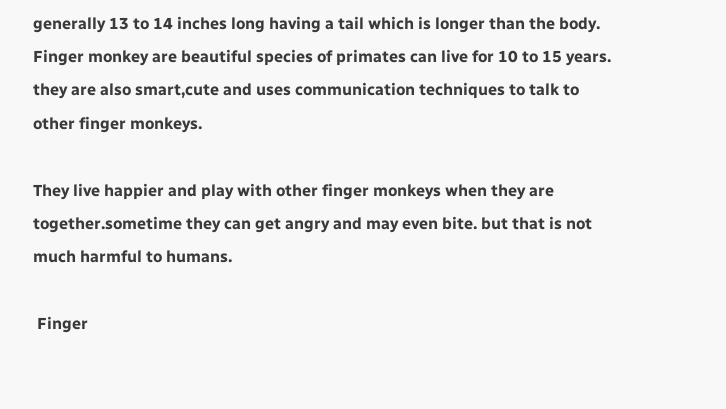generally 13 to 14 inches long having a tail which is longer than the body. Finger monkey are beautiful species of primates can live for 10 to 15 years. they are also smart,cute and uses communication techniques to talk to other finger monkeys.

They live happier and play with other finger monkeys when they are together.sometime they can get angry and may even bite. but that is not much harmful to humans.

 Finger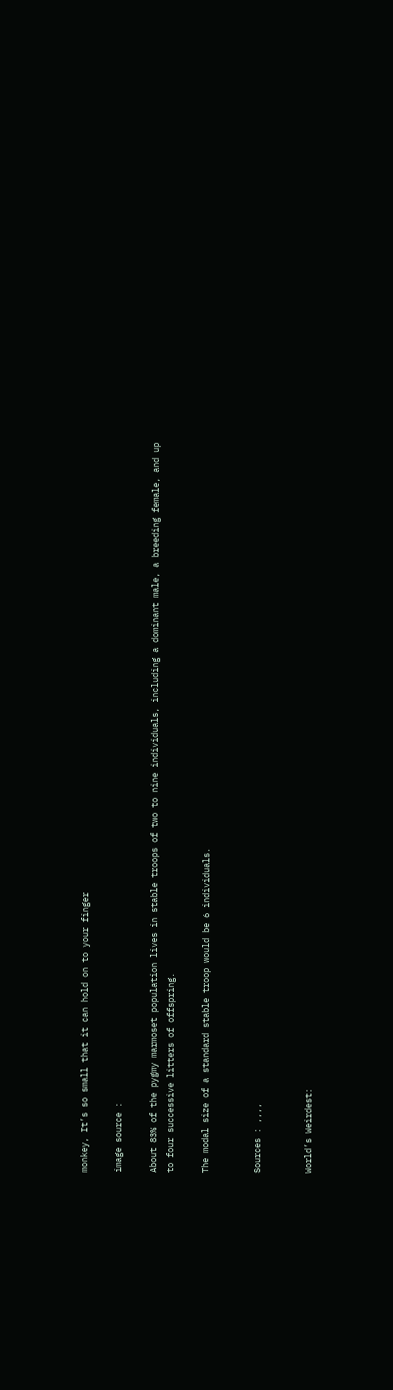monkey, It’s so small that it can hold on to your finger

image source :

About 83% of the pygmy marmoset population lives in stable troops of two to nine individuals, including a dominant male, a breeding female, and up to four successive litters of offspring.

The modal size of a standard stable troop would be 6 individuals.


Sources : ,,,,


World’s Weirdest: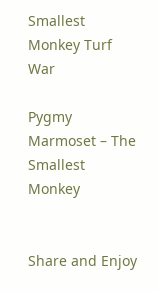Smallest Monkey Turf War

Pygmy Marmoset – The Smallest Monkey


Share and Enjoy